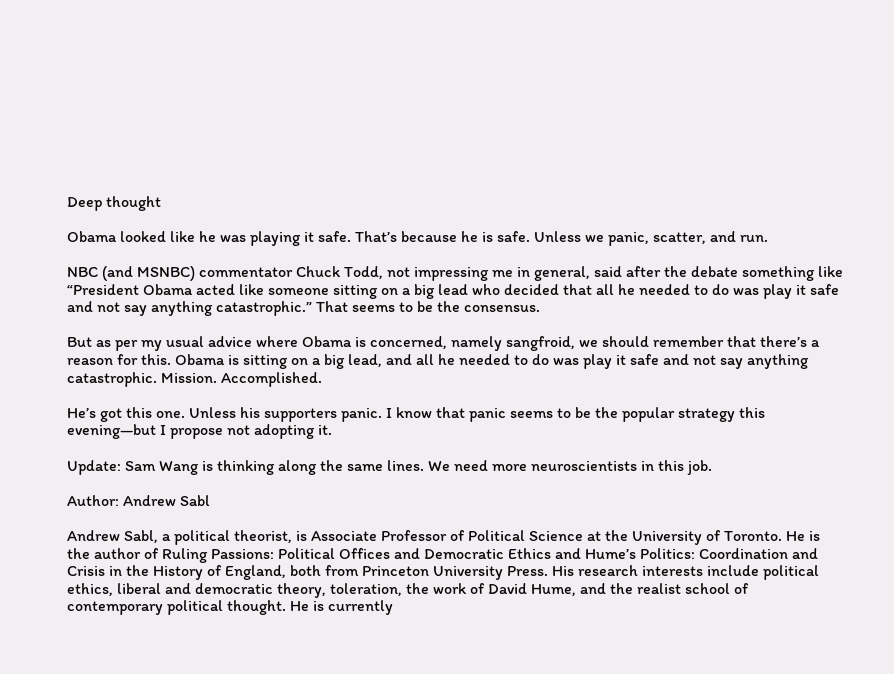Deep thought

Obama looked like he was playing it safe. That’s because he is safe. Unless we panic, scatter, and run.

NBC (and MSNBC) commentator Chuck Todd, not impressing me in general, said after the debate something like “President Obama acted like someone sitting on a big lead who decided that all he needed to do was play it safe and not say anything catastrophic.” That seems to be the consensus.

But as per my usual advice where Obama is concerned, namely sangfroid, we should remember that there’s a reason for this. Obama is sitting on a big lead, and all he needed to do was play it safe and not say anything catastrophic. Mission. Accomplished.

He’s got this one. Unless his supporters panic. I know that panic seems to be the popular strategy this evening—but I propose not adopting it.

Update: Sam Wang is thinking along the same lines. We need more neuroscientists in this job.

Author: Andrew Sabl

Andrew Sabl, a political theorist, is Associate Professor of Political Science at the University of Toronto. He is the author of Ruling Passions: Political Offices and Democratic Ethics and Hume’s Politics: Coordination and Crisis in the History of England, both from Princeton University Press. His research interests include political ethics, liberal and democratic theory, toleration, the work of David Hume, and the realist school of contemporary political thought. He is currently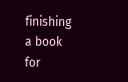finishing a book for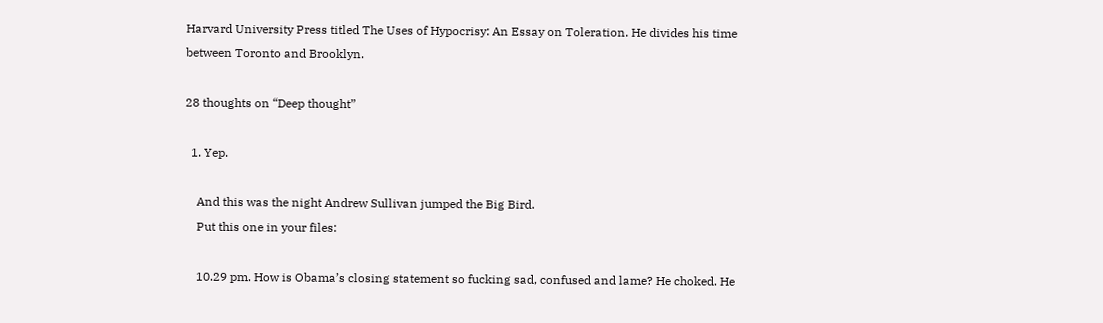Harvard University Press titled The Uses of Hypocrisy: An Essay on Toleration. He divides his time between Toronto and Brooklyn.

28 thoughts on “Deep thought”

  1. Yep.

    And this was the night Andrew Sullivan jumped the Big Bird.
    Put this one in your files:

    10.29 pm. How is Obama’s closing statement so fucking sad, confused and lame? He choked. He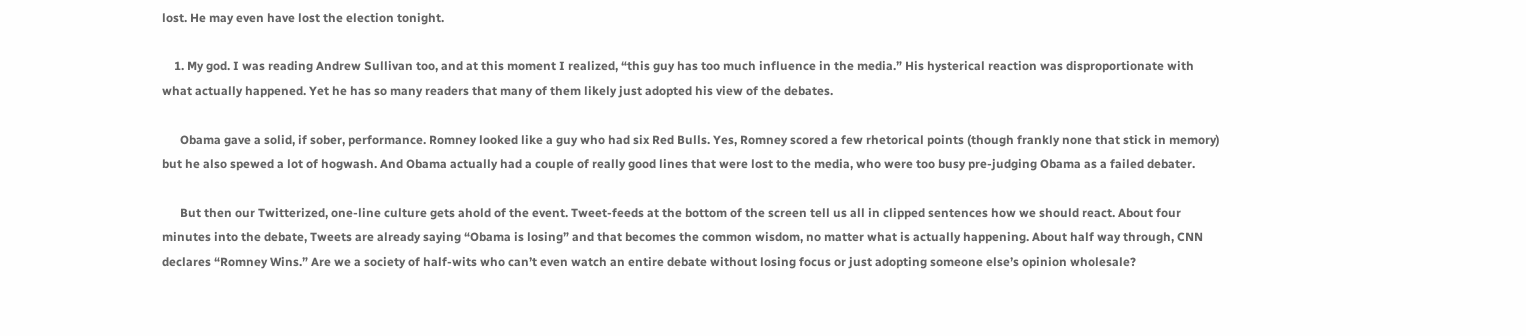lost. He may even have lost the election tonight.

    1. My god. I was reading Andrew Sullivan too, and at this moment I realized, “this guy has too much influence in the media.” His hysterical reaction was disproportionate with what actually happened. Yet he has so many readers that many of them likely just adopted his view of the debates.

      Obama gave a solid, if sober, performance. Romney looked like a guy who had six Red Bulls. Yes, Romney scored a few rhetorical points (though frankly none that stick in memory) but he also spewed a lot of hogwash. And Obama actually had a couple of really good lines that were lost to the media, who were too busy pre-judging Obama as a failed debater.

      But then our Twitterized, one-line culture gets ahold of the event. Tweet-feeds at the bottom of the screen tell us all in clipped sentences how we should react. About four minutes into the debate, Tweets are already saying “Obama is losing” and that becomes the common wisdom, no matter what is actually happening. About half way through, CNN declares “Romney Wins.” Are we a society of half-wits who can’t even watch an entire debate without losing focus or just adopting someone else’s opinion wholesale?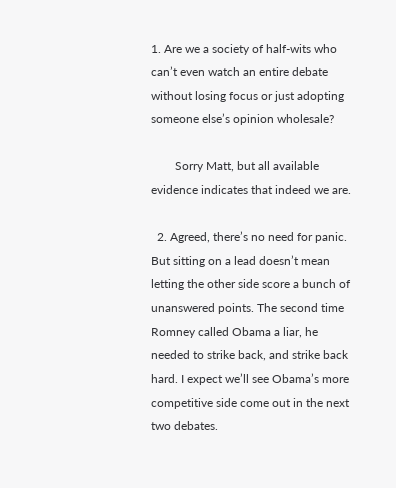1. Are we a society of half-wits who can’t even watch an entire debate without losing focus or just adopting someone else’s opinion wholesale?

        Sorry Matt, but all available evidence indicates that indeed we are.

  2. Agreed, there’s no need for panic. But sitting on a lead doesn’t mean letting the other side score a bunch of unanswered points. The second time Romney called Obama a liar, he needed to strike back, and strike back hard. I expect we’ll see Obama’s more competitive side come out in the next two debates.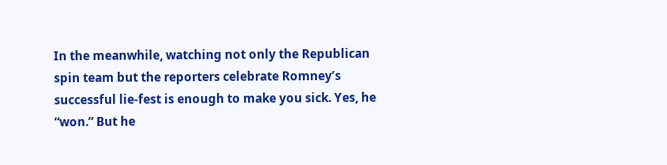In the meanwhile, watching not only the Republican spin team but the reporters celebrate Romney’s successful lie-fest is enough to make you sick. Yes, he “won.” But he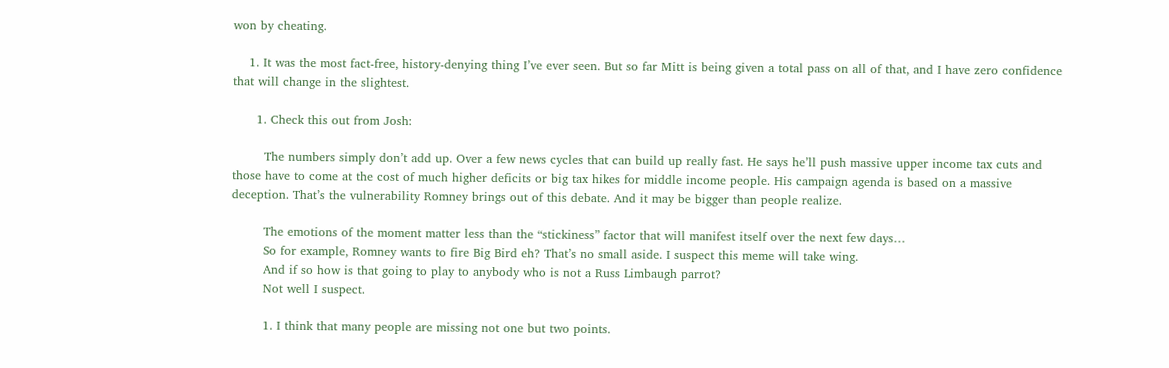won by cheating.

    1. It was the most fact-free, history-denying thing I’ve ever seen. But so far Mitt is being given a total pass on all of that, and I have zero confidence that will change in the slightest.

      1. Check this out from Josh:

        The numbers simply don’t add up. Over a few news cycles that can build up really fast. He says he’ll push massive upper income tax cuts and those have to come at the cost of much higher deficits or big tax hikes for middle income people. His campaign agenda is based on a massive deception. That’s the vulnerability Romney brings out of this debate. And it may be bigger than people realize.

        The emotions of the moment matter less than the “stickiness” factor that will manifest itself over the next few days…
        So for example, Romney wants to fire Big Bird eh? That’s no small aside. I suspect this meme will take wing.
        And if so how is that going to play to anybody who is not a Russ Limbaugh parrot?
        Not well I suspect.

        1. I think that many people are missing not one but two points.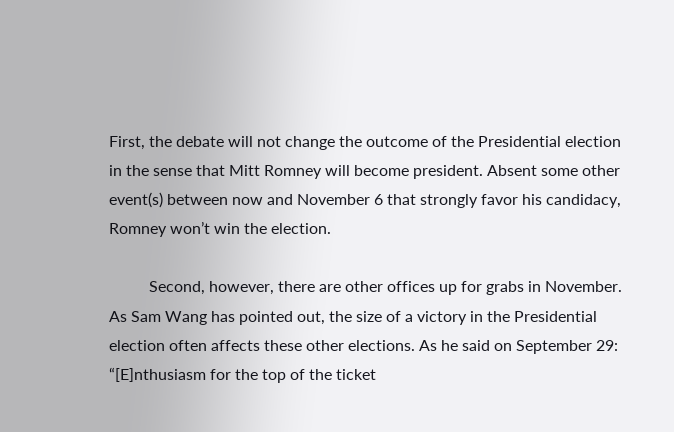First, the debate will not change the outcome of the Presidential election in the sense that Mitt Romney will become president. Absent some other event(s) between now and November 6 that strongly favor his candidacy, Romney won’t win the election.

          Second, however, there are other offices up for grabs in November. As Sam Wang has pointed out, the size of a victory in the Presidential election often affects these other elections. As he said on September 29: “[E]nthusiasm for the top of the ticket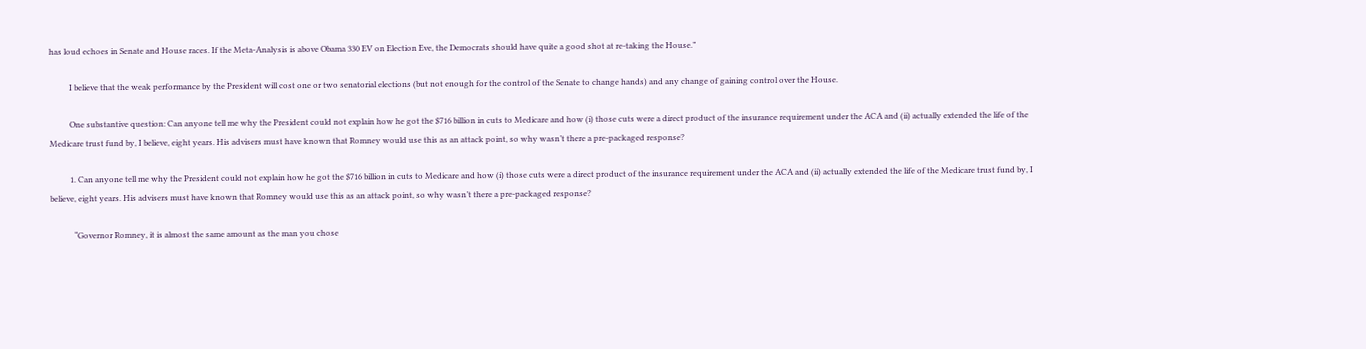has loud echoes in Senate and House races. If the Meta-Analysis is above Obama 330 EV on Election Eve, the Democrats should have quite a good shot at re-taking the House.”

          I believe that the weak performance by the President will cost one or two senatorial elections (but not enough for the control of the Senate to change hands) and any change of gaining control over the House.

          One substantive question: Can anyone tell me why the President could not explain how he got the $716 billion in cuts to Medicare and how (i) those cuts were a direct product of the insurance requirement under the ACA and (ii) actually extended the life of the Medicare trust fund by, I believe, eight years. His advisers must have known that Romney would use this as an attack point, so why wasn’t there a pre-packaged response?

          1. Can anyone tell me why the President could not explain how he got the $716 billion in cuts to Medicare and how (i) those cuts were a direct product of the insurance requirement under the ACA and (ii) actually extended the life of the Medicare trust fund by, I believe, eight years. His advisers must have known that Romney would use this as an attack point, so why wasn’t there a pre-packaged response?

            “Governor Romney, it is almost the same amount as the man you chose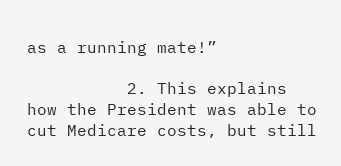as a running mate!”

          2. This explains how the President was able to cut Medicare costs, but still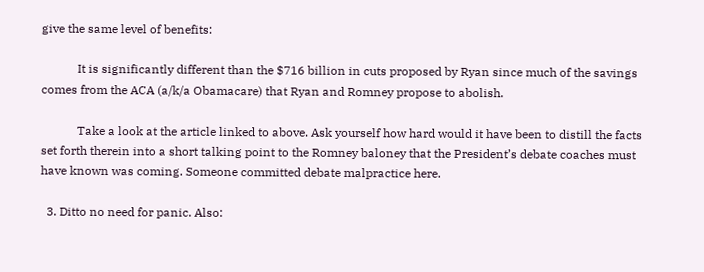give the same level of benefits:

            It is significantly different than the $716 billion in cuts proposed by Ryan since much of the savings comes from the ACA (a/k/a Obamacare) that Ryan and Romney propose to abolish.

            Take a look at the article linked to above. Ask yourself how hard would it have been to distill the facts set forth therein into a short talking point to the Romney baloney that the President’s debate coaches must have known was coming. Someone committed debate malpractice here.

  3. Ditto no need for panic. Also: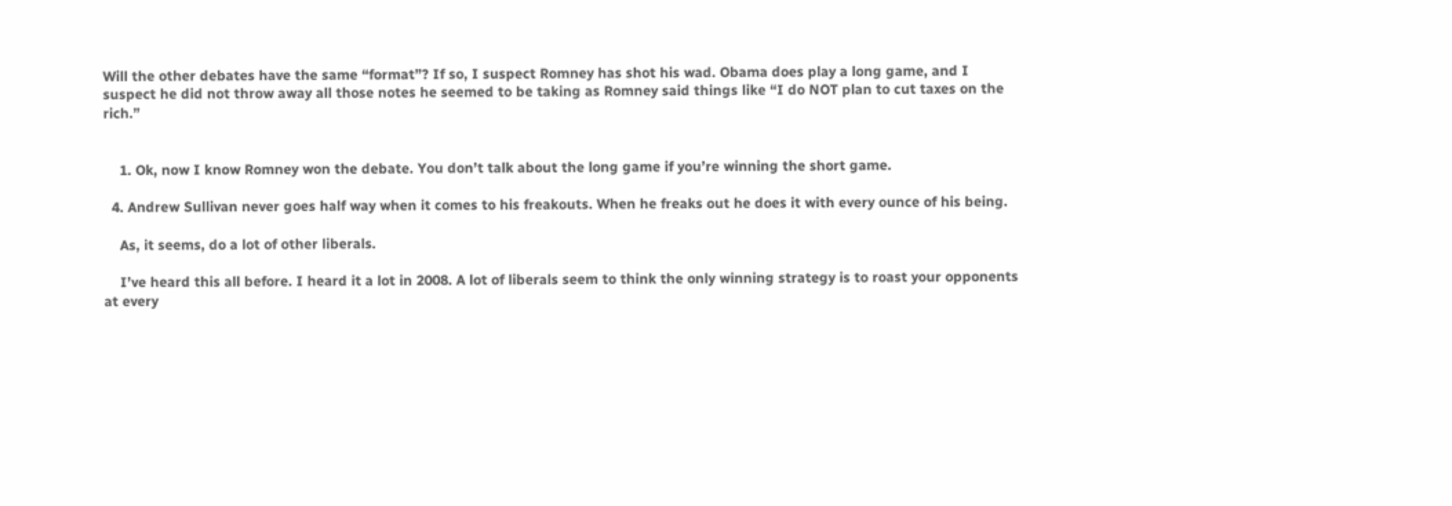Will the other debates have the same “format”? If so, I suspect Romney has shot his wad. Obama does play a long game, and I suspect he did not throw away all those notes he seemed to be taking as Romney said things like “I do NOT plan to cut taxes on the rich.”


    1. Ok, now I know Romney won the debate. You don’t talk about the long game if you’re winning the short game.

  4. Andrew Sullivan never goes half way when it comes to his freakouts. When he freaks out he does it with every ounce of his being.

    As, it seems, do a lot of other liberals.

    I’ve heard this all before. I heard it a lot in 2008. A lot of liberals seem to think the only winning strategy is to roast your opponents at every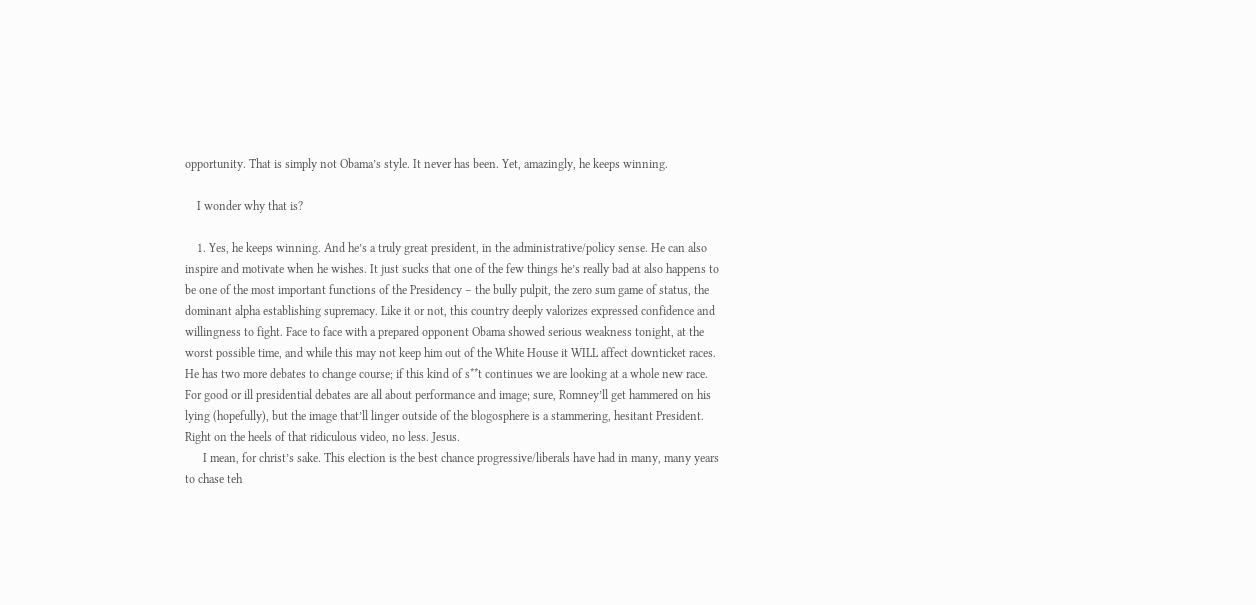opportunity. That is simply not Obama’s style. It never has been. Yet, amazingly, he keeps winning.

    I wonder why that is?

    1. Yes, he keeps winning. And he’s a truly great president, in the administrative/policy sense. He can also inspire and motivate when he wishes. It just sucks that one of the few things he’s really bad at also happens to be one of the most important functions of the Presidency – the bully pulpit, the zero sum game of status, the dominant alpha establishing supremacy. Like it or not, this country deeply valorizes expressed confidence and willingness to fight. Face to face with a prepared opponent Obama showed serious weakness tonight, at the worst possible time, and while this may not keep him out of the White House it WILL affect downticket races. He has two more debates to change course; if this kind of s**t continues we are looking at a whole new race. For good or ill presidential debates are all about performance and image; sure, Romney’ll get hammered on his lying (hopefully), but the image that’ll linger outside of the blogosphere is a stammering, hesitant President. Right on the heels of that ridiculous video, no less. Jesus.
      I mean, for christ’s sake. This election is the best chance progressive/liberals have had in many, many years to chase teh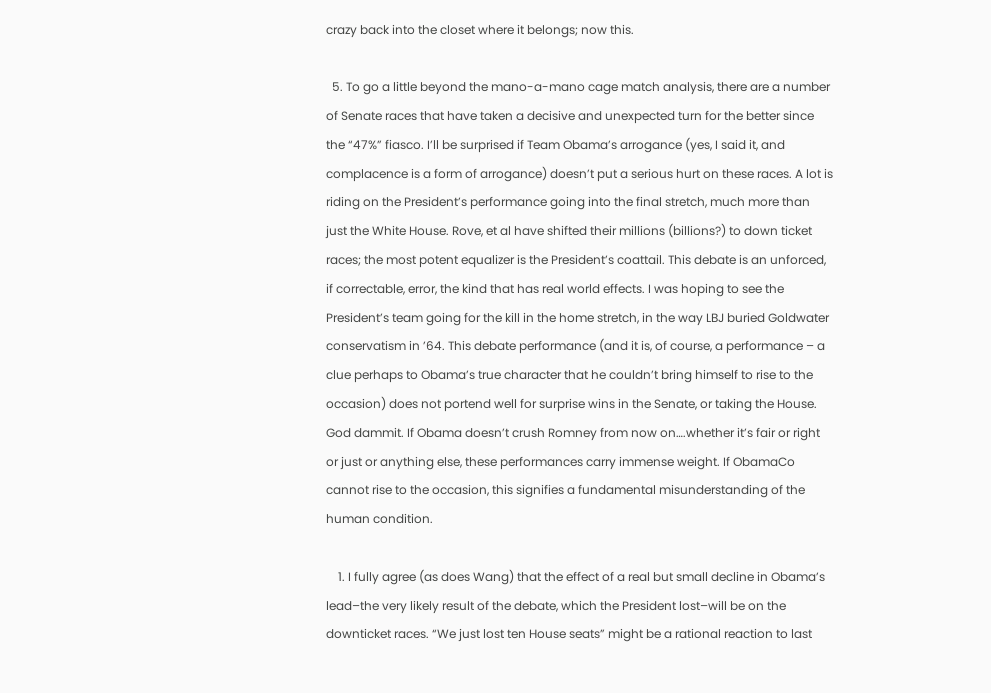crazy back into the closet where it belongs; now this.

  5. To go a little beyond the mano-a-mano cage match analysis, there are a number of Senate races that have taken a decisive and unexpected turn for the better since the “47%” fiasco. I’ll be surprised if Team Obama’s arrogance (yes, I said it, and complacence is a form of arrogance) doesn’t put a serious hurt on these races. A lot is riding on the President’s performance going into the final stretch, much more than just the White House. Rove, et al have shifted their millions (billions?) to down ticket races; the most potent equalizer is the President’s coattail. This debate is an unforced, if correctable, error, the kind that has real world effects. I was hoping to see the President’s team going for the kill in the home stretch, in the way LBJ buried Goldwater conservatism in ’64. This debate performance (and it is, of course, a performance – a clue perhaps to Obama’s true character that he couldn’t bring himself to rise to the occasion) does not portend well for surprise wins in the Senate, or taking the House. God dammit. If Obama doesn’t crush Romney from now on….whether it’s fair or right or just or anything else, these performances carry immense weight. If ObamaCo cannot rise to the occasion, this signifies a fundamental misunderstanding of the human condition.

    1. I fully agree (as does Wang) that the effect of a real but small decline in Obama’s lead–the very likely result of the debate, which the President lost–will be on the downticket races. “We just lost ten House seats” might be a rational reaction to last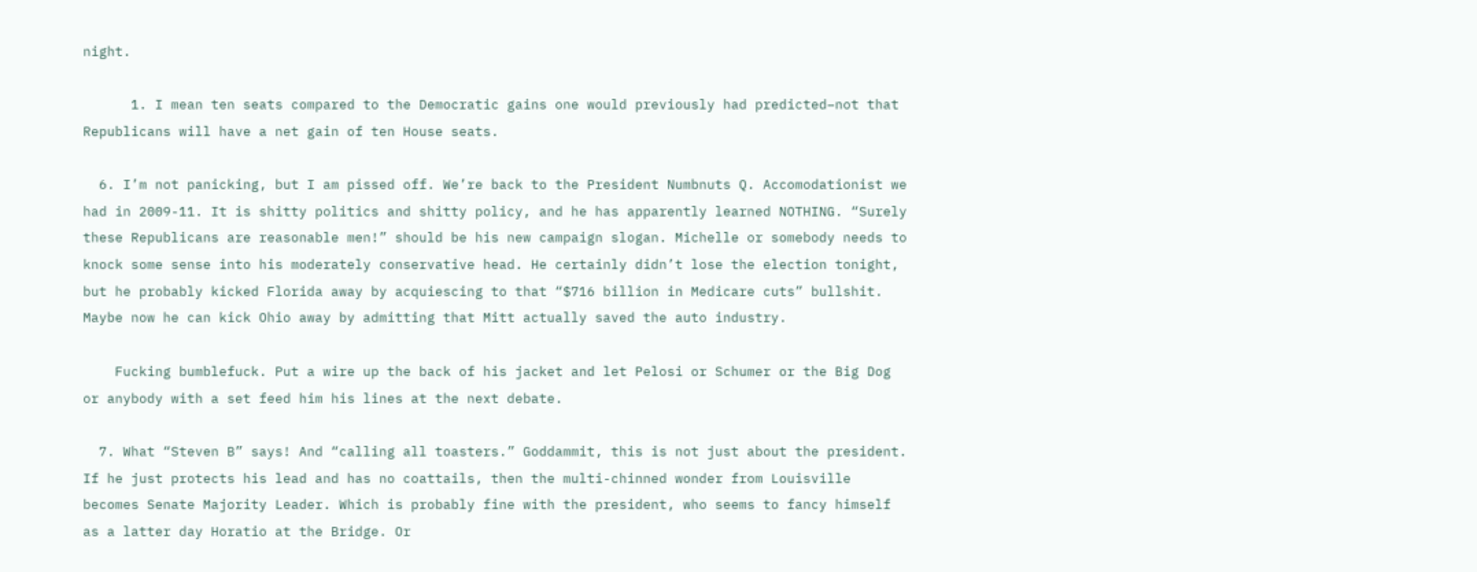night.

      1. I mean ten seats compared to the Democratic gains one would previously had predicted–not that Republicans will have a net gain of ten House seats.

  6. I’m not panicking, but I am pissed off. We’re back to the President Numbnuts Q. Accomodationist we had in 2009-11. It is shitty politics and shitty policy, and he has apparently learned NOTHING. “Surely these Republicans are reasonable men!” should be his new campaign slogan. Michelle or somebody needs to knock some sense into his moderately conservative head. He certainly didn’t lose the election tonight, but he probably kicked Florida away by acquiescing to that “$716 billion in Medicare cuts” bullshit. Maybe now he can kick Ohio away by admitting that Mitt actually saved the auto industry.

    Fucking bumblefuck. Put a wire up the back of his jacket and let Pelosi or Schumer or the Big Dog or anybody with a set feed him his lines at the next debate.

  7. What “Steven B” says! And “calling all toasters.” Goddammit, this is not just about the president. If he just protects his lead and has no coattails, then the multi-chinned wonder from Louisville becomes Senate Majority Leader. Which is probably fine with the president, who seems to fancy himself as a latter day Horatio at the Bridge. Or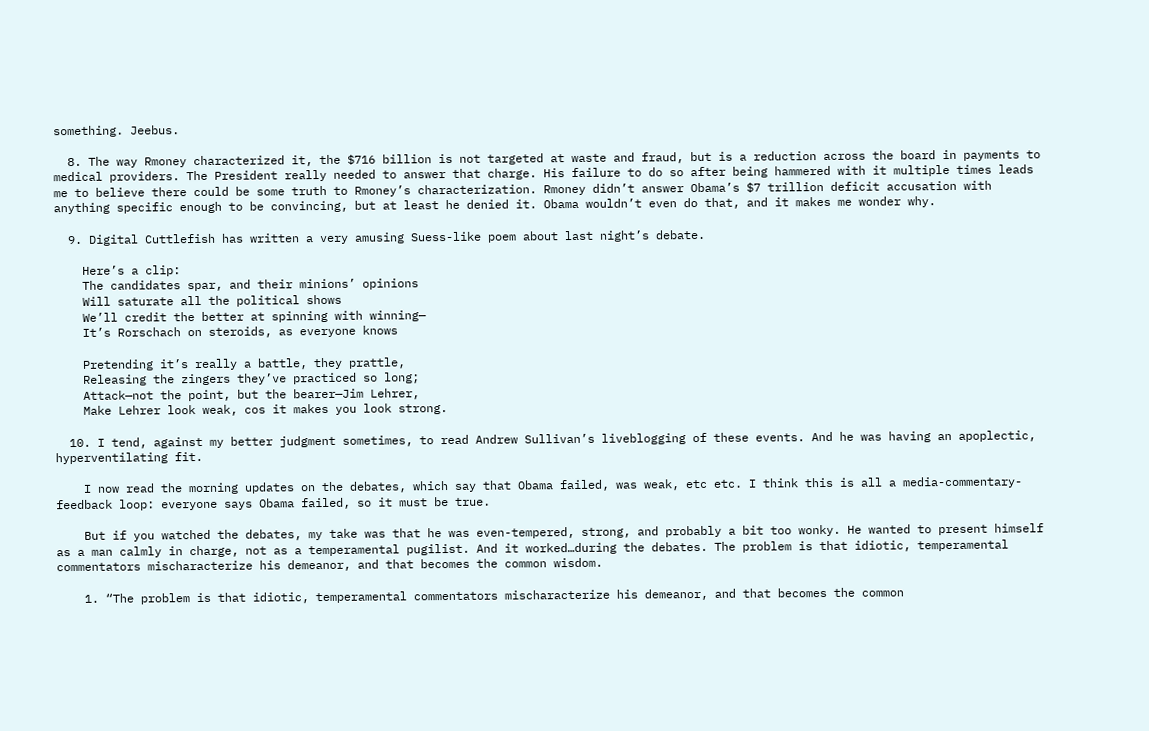something. Jeebus.

  8. The way Rmoney characterized it, the $716 billion is not targeted at waste and fraud, but is a reduction across the board in payments to medical providers. The President really needed to answer that charge. His failure to do so after being hammered with it multiple times leads me to believe there could be some truth to Rmoney’s characterization. Rmoney didn’t answer Obama’s $7 trillion deficit accusation with anything specific enough to be convincing, but at least he denied it. Obama wouldn’t even do that, and it makes me wonder why.

  9. Digital Cuttlefish has written a very amusing Suess-like poem about last night’s debate.

    Here’s a clip:
    The candidates spar, and their minions’ opinions
    Will saturate all the political shows
    We’ll credit the better at spinning with winning—
    It’s Rorschach on steroids, as everyone knows

    Pretending it’s really a battle, they prattle,
    Releasing the zingers they’ve practiced so long;
    Attack—not the point, but the bearer—Jim Lehrer,
    Make Lehrer look weak, cos it makes you look strong.

  10. I tend, against my better judgment sometimes, to read Andrew Sullivan’s liveblogging of these events. And he was having an apoplectic, hyperventilating fit.

    I now read the morning updates on the debates, which say that Obama failed, was weak, etc etc. I think this is all a media-commentary-feedback loop: everyone says Obama failed, so it must be true.

    But if you watched the debates, my take was that he was even-tempered, strong, and probably a bit too wonky. He wanted to present himself as a man calmly in charge, not as a temperamental pugilist. And it worked…during the debates. The problem is that idiotic, temperamental commentators mischaracterize his demeanor, and that becomes the common wisdom.

    1. “The problem is that idiotic, temperamental commentators mischaracterize his demeanor, and that becomes the common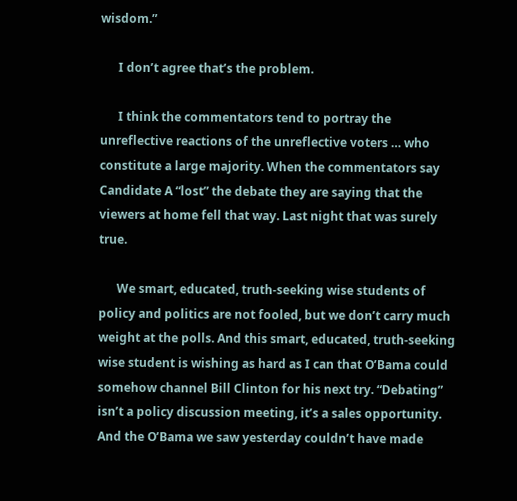wisdom.”

      I don’t agree that’s the problem.

      I think the commentators tend to portray the unreflective reactions of the unreflective voters … who constitute a large majority. When the commentators say Candidate A “lost” the debate they are saying that the viewers at home fell that way. Last night that was surely true.

      We smart, educated, truth-seeking wise students of policy and politics are not fooled, but we don’t carry much weight at the polls. And this smart, educated, truth-seeking wise student is wishing as hard as I can that O’Bama could somehow channel Bill Clinton for his next try. “Debating” isn’t a policy discussion meeting, it’s a sales opportunity. And the O’Bama we saw yesterday couldn’t have made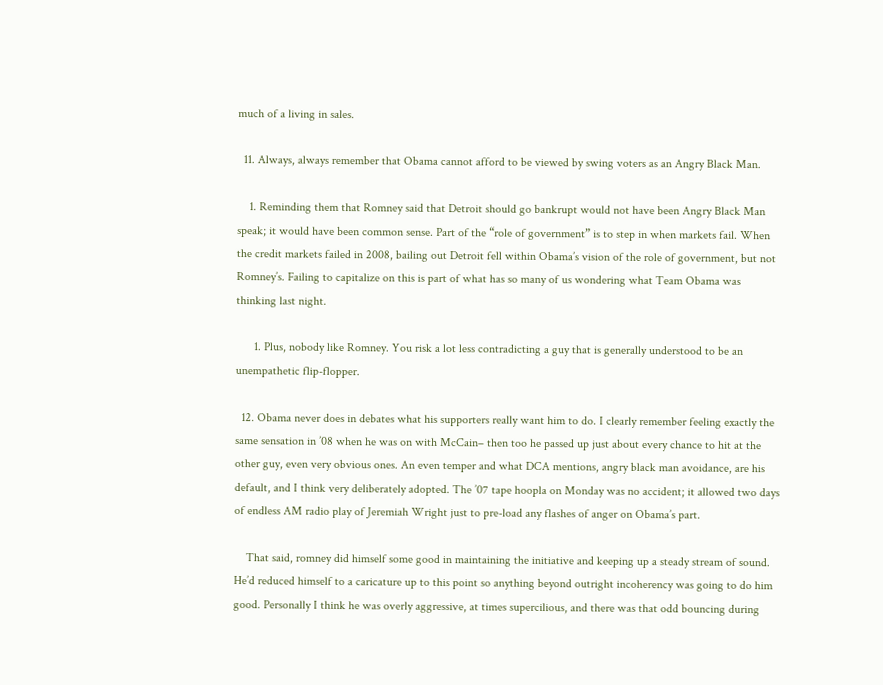much of a living in sales.

  11. Always, always remember that Obama cannot afford to be viewed by swing voters as an Angry Black Man.

    1. Reminding them that Romney said that Detroit should go bankrupt would not have been Angry Black Man speak; it would have been common sense. Part of the “role of government” is to step in when markets fail. When the credit markets failed in 2008, bailing out Detroit fell within Obama’s vision of the role of government, but not Romney’s. Failing to capitalize on this is part of what has so many of us wondering what Team Obama was thinking last night.

      1. Plus, nobody like Romney. You risk a lot less contradicting a guy that is generally understood to be an unempathetic flip-flopper.

  12. Obama never does in debates what his supporters really want him to do. I clearly remember feeling exactly the same sensation in ’08 when he was on with McCain– then too he passed up just about every chance to hit at the other guy, even very obvious ones. An even temper and what DCA mentions, angry black man avoidance, are his default, and I think very deliberately adopted. The ’07 tape hoopla on Monday was no accident; it allowed two days of endless AM radio play of Jeremiah Wright just to pre-load any flashes of anger on Obama’s part.

    That said, romney did himself some good in maintaining the initiative and keeping up a steady stream of sound. He’d reduced himself to a caricature up to this point so anything beyond outright incoherency was going to do him good. Personally I think he was overly aggressive, at times supercilious, and there was that odd bouncing during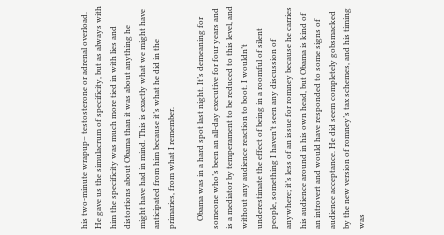his two-minute wrapup– testosterone or adrenal overload. He gave us the simulacrum of specificity, but as always with him the specificity was much more tied in with lies and distortions about Obama than it was about anything he might have had in mind. This is exactly what we might have anticipated from him because it’s what he did in the primaries, from what I remember.

    Obama was in a hard spot last night. It’s demeaning for someone who’s been an all-day executive for four years and is a mediator by temperament to be reduced to this level, and without any audience reaction to boot. I wouldn’t underestimate the effect of being in a roomful of silent people, something I haven’t seen any discussion of anywhere; it’s less of an issue for romney because he carries his audience around in his own head, but Obama is kind of an introvert and would have responded to some signs of audience acceptance. He did seem completely gobsmacked by the new version of romney’s tax schemes, and his timing was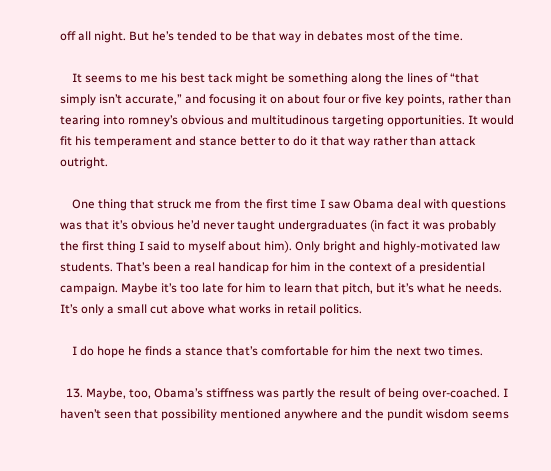off all night. But he’s tended to be that way in debates most of the time.

    It seems to me his best tack might be something along the lines of “that simply isn’t accurate,” and focusing it on about four or five key points, rather than tearing into romney’s obvious and multitudinous targeting opportunities. It would fit his temperament and stance better to do it that way rather than attack outright.

    One thing that struck me from the first time I saw Obama deal with questions was that it’s obvious he’d never taught undergraduates (in fact it was probably the first thing I said to myself about him). Only bright and highly-motivated law students. That’s been a real handicap for him in the context of a presidential campaign. Maybe it’s too late for him to learn that pitch, but it’s what he needs. It’s only a small cut above what works in retail politics.

    I do hope he finds a stance that’s comfortable for him the next two times.

  13. Maybe, too, Obama’s stiffness was partly the result of being over-coached. I haven’t seen that possibility mentioned anywhere and the pundit wisdom seems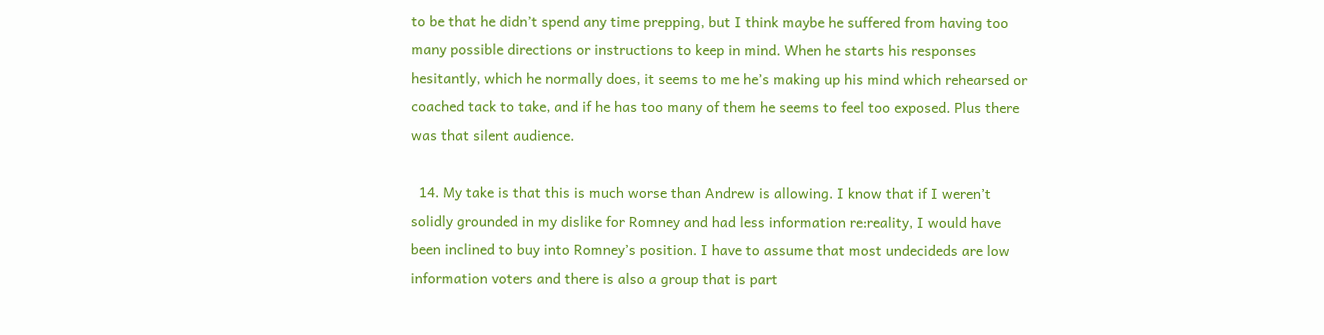to be that he didn’t spend any time prepping, but I think maybe he suffered from having too many possible directions or instructions to keep in mind. When he starts his responses hesitantly, which he normally does, it seems to me he’s making up his mind which rehearsed or coached tack to take, and if he has too many of them he seems to feel too exposed. Plus there was that silent audience.

  14. My take is that this is much worse than Andrew is allowing. I know that if I weren’t solidly grounded in my dislike for Romney and had less information re:reality, I would have been inclined to buy into Romney’s position. I have to assume that most undecideds are low information voters and there is also a group that is part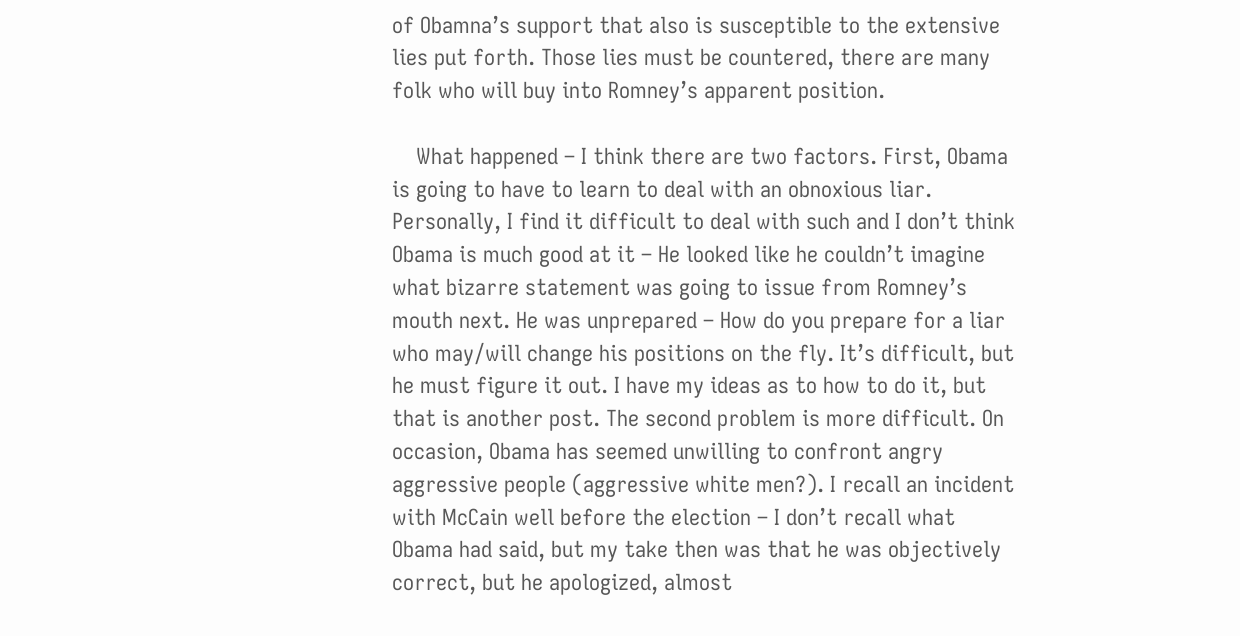of Obamna’s support that also is susceptible to the extensive lies put forth. Those lies must be countered, there are many folk who will buy into Romney’s apparent position.

    What happened – I think there are two factors. First, Obama is going to have to learn to deal with an obnoxious liar. Personally, I find it difficult to deal with such and I don’t think Obama is much good at it – He looked like he couldn’t imagine what bizarre statement was going to issue from Romney’s mouth next. He was unprepared – How do you prepare for a liar who may/will change his positions on the fly. It’s difficult, but he must figure it out. I have my ideas as to how to do it, but that is another post. The second problem is more difficult. On occasion, Obama has seemed unwilling to confront angry aggressive people (aggressive white men?). I recall an incident with McCain well before the election – I don’t recall what Obama had said, but my take then was that he was objectively correct, but he apologized, almost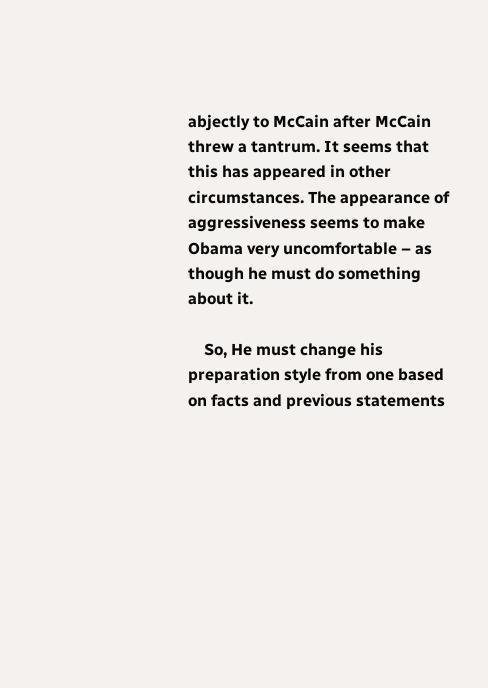abjectly to McCain after McCain threw a tantrum. It seems that this has appeared in other circumstances. The appearance of aggressiveness seems to make Obama very uncomfortable – as though he must do something about it.

    So, He must change his preparation style from one based on facts and previous statements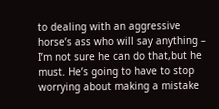to dealing with an aggressive horse’s ass who will say anything – I’m not sure he can do that,but he must. He’s going to have to stop worrying about making a mistake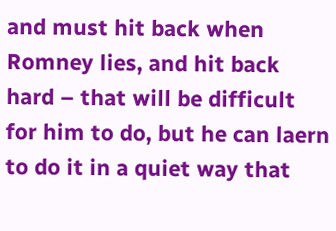and must hit back when Romney lies, and hit back hard – that will be difficult for him to do, but he can laern to do it in a quiet way that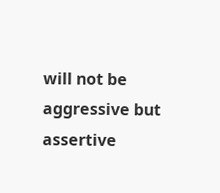will not be aggressive but assertive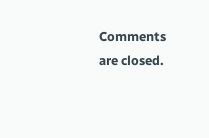Comments are closed.